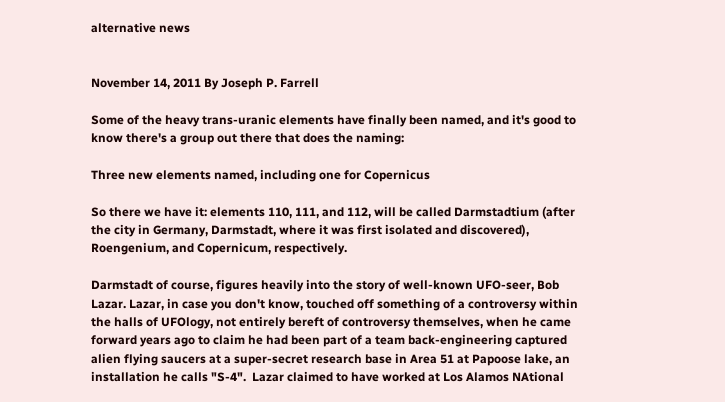alternative news


November 14, 2011 By Joseph P. Farrell

Some of the heavy trans-uranic elements have finally been named, and it's good to know there's a group out there that does the naming:

Three new elements named, including one for Copernicus

So there we have it: elements 110, 111, and 112, will be called Darmstadtium (after the city in Germany, Darmstadt, where it was first isolated and discovered), Roengenium, and Copernicum, respectively.

Darmstadt of course, figures heavily into the story of well-known UFO-seer, Bob Lazar. Lazar, in case you don't know, touched off something of a controversy within the halls of UFOlogy, not entirely bereft of controversy themselves, when he came forward years ago to claim he had been part of a team back-engineering captured alien flying saucers at a super-secret research base in Area 51 at Papoose lake, an installation he calls "S-4".  Lazar claimed to have worked at Los Alamos NAtional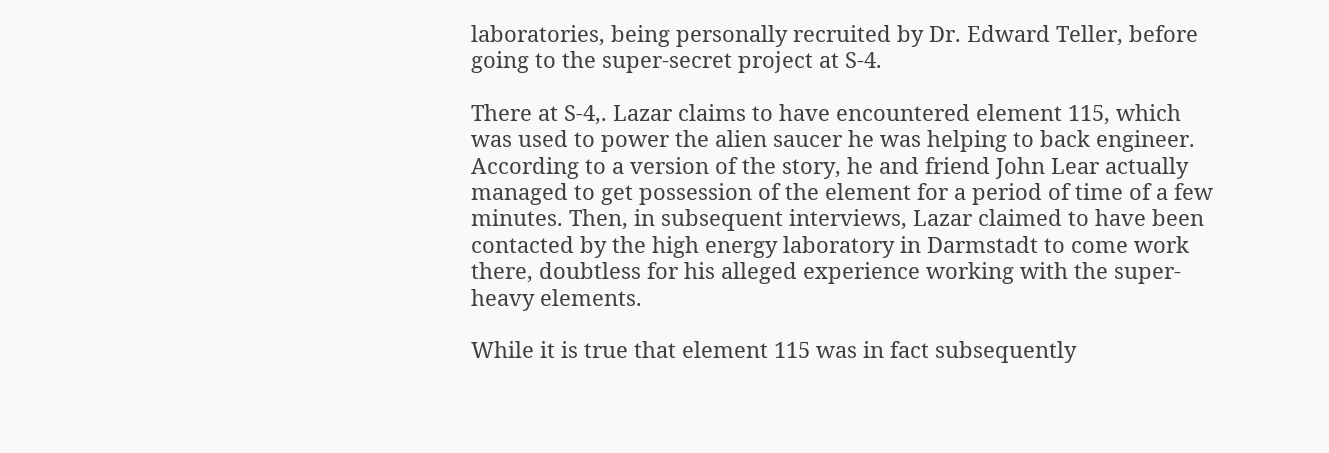laboratories, being personally recruited by Dr. Edward Teller, before going to the super-secret project at S-4.

There at S-4,. Lazar claims to have encountered element 115, which was used to power the alien saucer he was helping to back engineer. According to a version of the story, he and friend John Lear actually managed to get possession of the element for a period of time of a few minutes. Then, in subsequent interviews, Lazar claimed to have been contacted by the high energy laboratory in Darmstadt to come work there, doubtless for his alleged experience working with the super-heavy elements.

While it is true that element 115 was in fact subsequently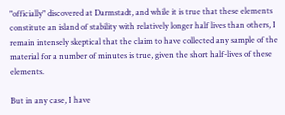"officially" discovered at Darmstadt, and while it is true that these elements constitute an island of stability with relatively longer half lives than others, I remain intensely skeptical that the claim to have collected any sample of the material for a number of minutes is true, given the short half-lives of these elements.

But in any case, I have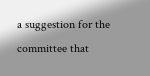a suggestion for the committee that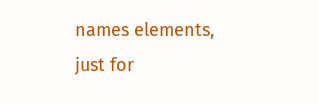names elements, just for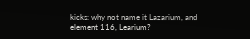kicks: why not name it Lazarium, and element 116, Learium?